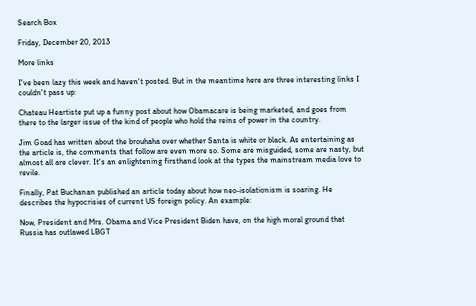Search Box

Friday, December 20, 2013

More links

I've been lazy this week and haven't posted. But in the meantime here are three interesting links I couldn't pass up:

Chateau Heartiste put up a funny post about how Obamacare is being marketed, and goes from there to the larger issue of the kind of people who hold the reins of power in the country.

Jim Goad has written about the brouhaha over whether Santa is white or black. As entertaining as the article is, the comments that follow are even more so. Some are misguided, some are nasty, but almost all are clever. It's an enlightening firsthand look at the types the mainstream media love to revile.

Finally, Pat Buchanan published an article today about how neo-isolationism is soaring. He describes the hypocrisies of current US foreign policy. An example:

Now, President and Mrs. Obama and Vice President Biden have, on the high moral ground that Russia has outlawed LBGT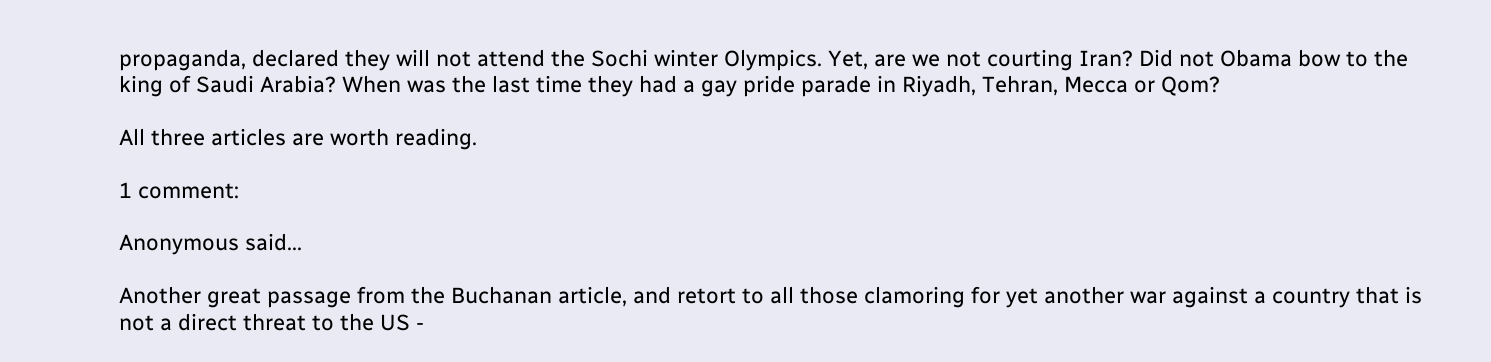propaganda, declared they will not attend the Sochi winter Olympics. Yet, are we not courting Iran? Did not Obama bow to the king of Saudi Arabia? When was the last time they had a gay pride parade in Riyadh, Tehran, Mecca or Qom?

All three articles are worth reading.

1 comment:

Anonymous said...

Another great passage from the Buchanan article, and retort to all those clamoring for yet another war against a country that is not a direct threat to the US -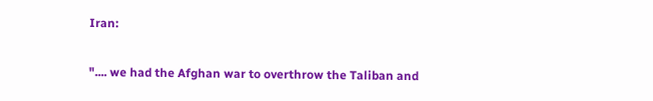Iran:

".... we had the Afghan war to overthrow the Taliban and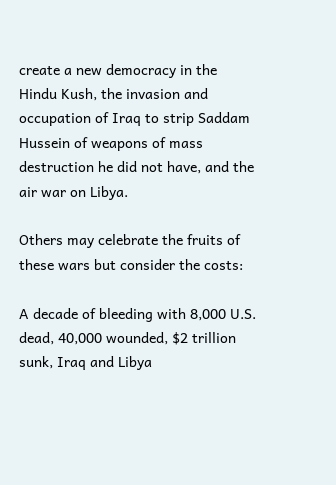create a new democracy in the Hindu Kush, the invasion and occupation of Iraq to strip Saddam Hussein of weapons of mass destruction he did not have, and the air war on Libya.

Others may celebrate the fruits of these wars but consider the costs:

A decade of bleeding with 8,000 U.S. dead, 40,000 wounded, $2 trillion sunk, Iraq and Libya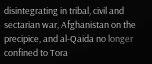disintegrating in tribal, civil and sectarian war, Afghanistan on the precipice, and al-Qaida no longer confined to Tora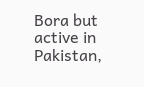Bora but active in Pakistan,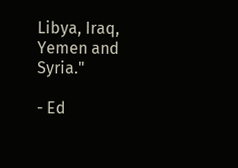Libya, Iraq, Yemen and Syria."

- Ed